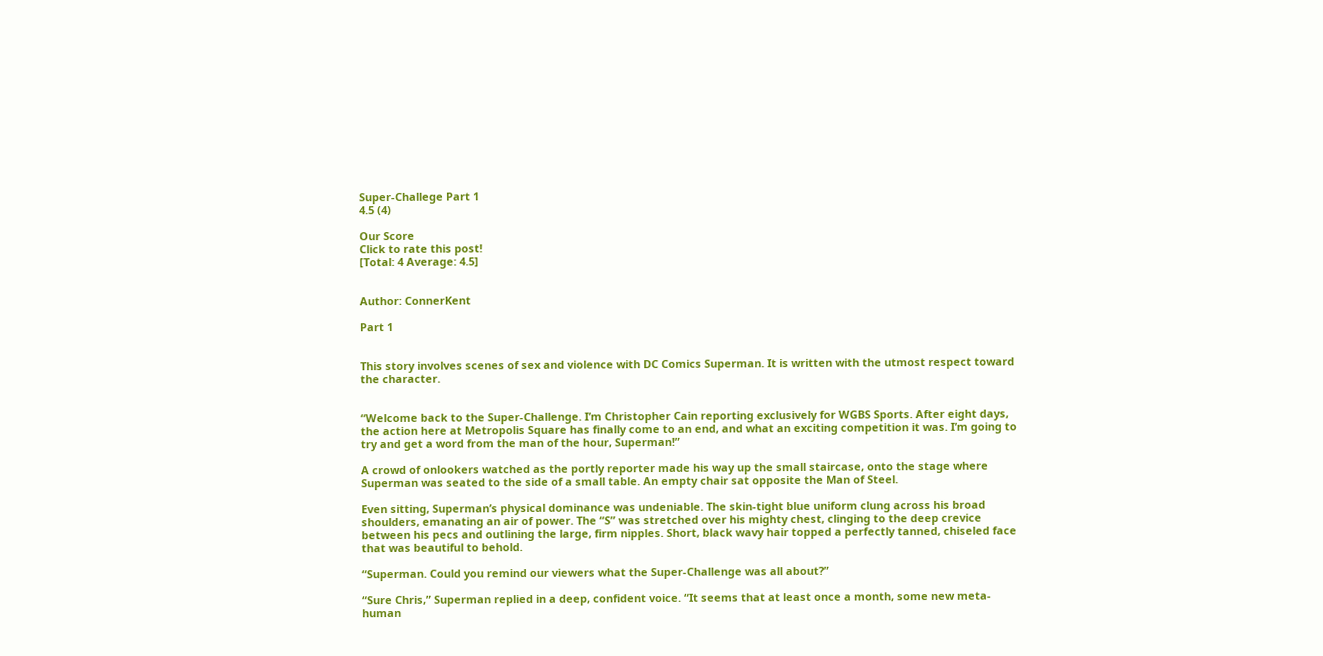Super-Challege Part 1
4.5 (4)

Our Score
Click to rate this post!
[Total: 4 Average: 4.5]


Author: ConnerKent

Part 1


This story involves scenes of sex and violence with DC Comics Superman. It is written with the utmost respect toward the character.


“Welcome back to the Super-Challenge. I’m Christopher Cain reporting exclusively for WGBS Sports. After eight days, the action here at Metropolis Square has finally come to an end, and what an exciting competition it was. I’m going to try and get a word from the man of the hour, Superman!”

A crowd of onlookers watched as the portly reporter made his way up the small staircase, onto the stage where Superman was seated to the side of a small table. An empty chair sat opposite the Man of Steel.

Even sitting, Superman’s physical dominance was undeniable. The skin-tight blue uniform clung across his broad shoulders, emanating an air of power. The “S” was stretched over his mighty chest, clinging to the deep crevice between his pecs and outlining the large, firm nipples. Short, black wavy hair topped a perfectly tanned, chiseled face that was beautiful to behold.

“Superman. Could you remind our viewers what the Super-Challenge was all about?”

“Sure Chris,” Superman replied in a deep, confident voice. “It seems that at least once a month, some new meta-human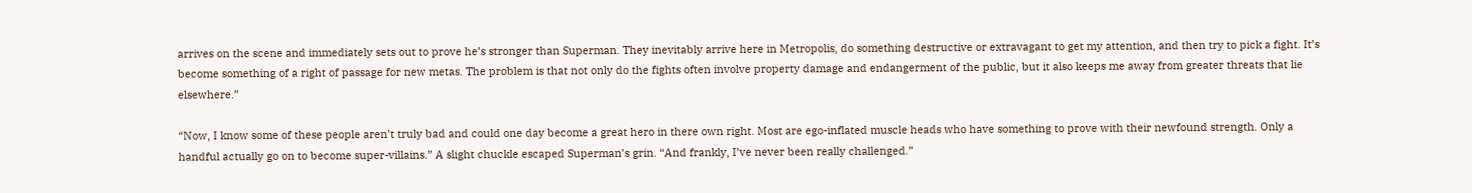arrives on the scene and immediately sets out to prove he’s stronger than Superman. They inevitably arrive here in Metropolis, do something destructive or extravagant to get my attention, and then try to pick a fight. It’s become something of a right of passage for new metas. The problem is that not only do the fights often involve property damage and endangerment of the public, but it also keeps me away from greater threats that lie elsewhere.”

“Now, I know some of these people aren’t truly bad and could one day become a great hero in there own right. Most are ego-inflated muscle heads who have something to prove with their newfound strength. Only a handful actually go on to become super-villains.” A slight chuckle escaped Superman’s grin. “And frankly, I’ve never been really challenged.”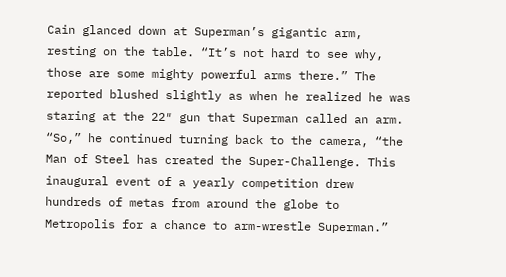Cain glanced down at Superman’s gigantic arm, resting on the table. “It’s not hard to see why, those are some mighty powerful arms there.” The reported blushed slightly as when he realized he was staring at the 22″ gun that Superman called an arm. “So,” he continued turning back to the camera, “the Man of Steel has created the Super-Challenge. This inaugural event of a yearly competition drew hundreds of metas from around the globe to Metropolis for a chance to arm-wrestle Superman.”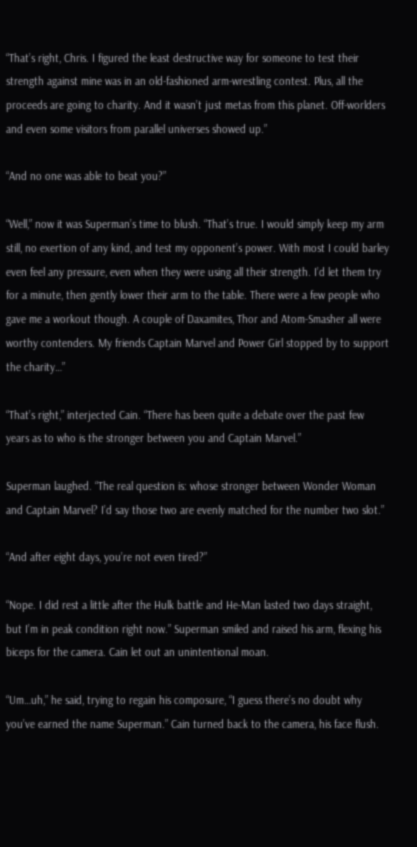“That’s right, Chris. I figured the least destructive way for someone to test their strength against mine was in an old-fashioned arm-wrestling contest. Plus, all the proceeds are going to charity. And it wasn’t just metas from this planet. Off-worlders and even some visitors from parallel universes showed up.”

“And no one was able to beat you?”

“Well,” now it was Superman’s time to blush. “That’s true. I would simply keep my arm still, no exertion of any kind, and test my opponent’s power. With most I could barley even feel any pressure, even when they were using all their strength. I’d let them try for a minute, then gently lower their arm to the table. There were a few people who gave me a workout though. A couple of Daxamites, Thor and Atom-Smasher all were worthy contenders. My friends Captain Marvel and Power Girl stopped by to support the charity…”

“That’s right,” interjected Cain. “There has been quite a debate over the past few years as to who is the stronger between you and Captain Marvel.”

Superman laughed. “The real question is: whose stronger between Wonder Woman and Captain Marvel? I’d say those two are evenly matched for the number two slot.”

“And after eight days, you’re not even tired?”

“Nope. I did rest a little after the Hulk battle and He-Man lasted two days straight, but I’m in peak condition right now.” Superman smiled and raised his arm, flexing his biceps for the camera. Cain let out an unintentional moan.

“Um…uh,” he said, trying to regain his composure, “I guess there’s no doubt why you’ve earned the name Superman.” Cain turned back to the camera, his face flush.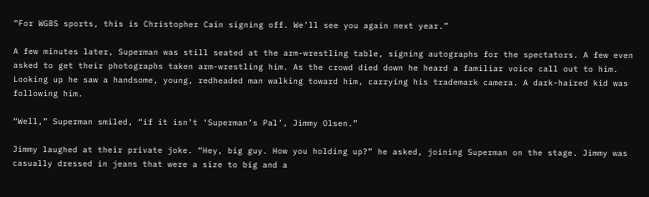“For WGBS sports, this is Christopher Cain signing off. We’ll see you again next year.”

A few minutes later, Superman was still seated at the arm-wrestling table, signing autographs for the spectators. A few even asked to get their photographs taken arm-wrestling him. As the crowd died down he heard a familiar voice call out to him. Looking up he saw a handsome, young, redheaded man walking toward him, carrying his trademark camera. A dark-haired kid was following him.

“Well,” Superman smiled, “if it isn’t ‘Superman’s Pal’, Jimmy Olsen.”

Jimmy laughed at their private joke. “Hey, big guy. How you holding up?” he asked, joining Superman on the stage. Jimmy was casually dressed in jeans that were a size to big and a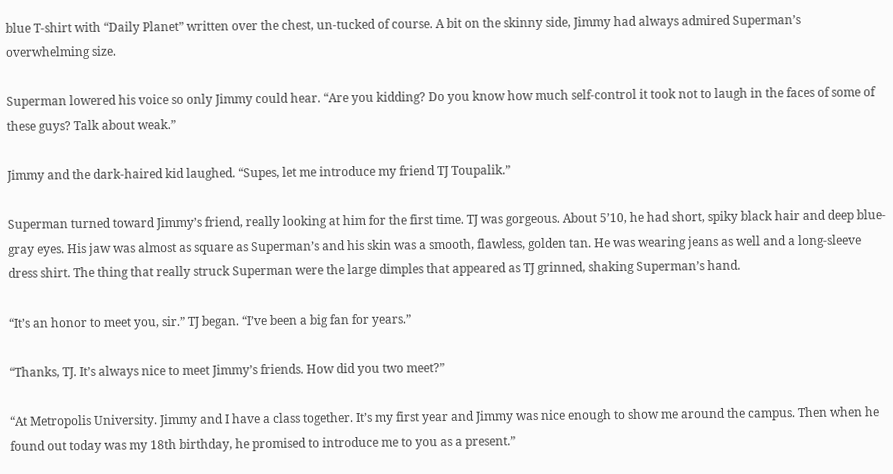blue T-shirt with “Daily Planet” written over the chest, un-tucked of course. A bit on the skinny side, Jimmy had always admired Superman’s overwhelming size.

Superman lowered his voice so only Jimmy could hear. “Are you kidding? Do you know how much self-control it took not to laugh in the faces of some of these guys? Talk about weak.”

Jimmy and the dark-haired kid laughed. “Supes, let me introduce my friend TJ Toupalik.”

Superman turned toward Jimmy’s friend, really looking at him for the first time. TJ was gorgeous. About 5’10, he had short, spiky black hair and deep blue-gray eyes. His jaw was almost as square as Superman’s and his skin was a smooth, flawless, golden tan. He was wearing jeans as well and a long-sleeve dress shirt. The thing that really struck Superman were the large dimples that appeared as TJ grinned, shaking Superman’s hand.

“It’s an honor to meet you, sir.” TJ began. “I’ve been a big fan for years.”

“Thanks, TJ. It’s always nice to meet Jimmy’s friends. How did you two meet?”

“At Metropolis University. Jimmy and I have a class together. It’s my first year and Jimmy was nice enough to show me around the campus. Then when he found out today was my 18th birthday, he promised to introduce me to you as a present.”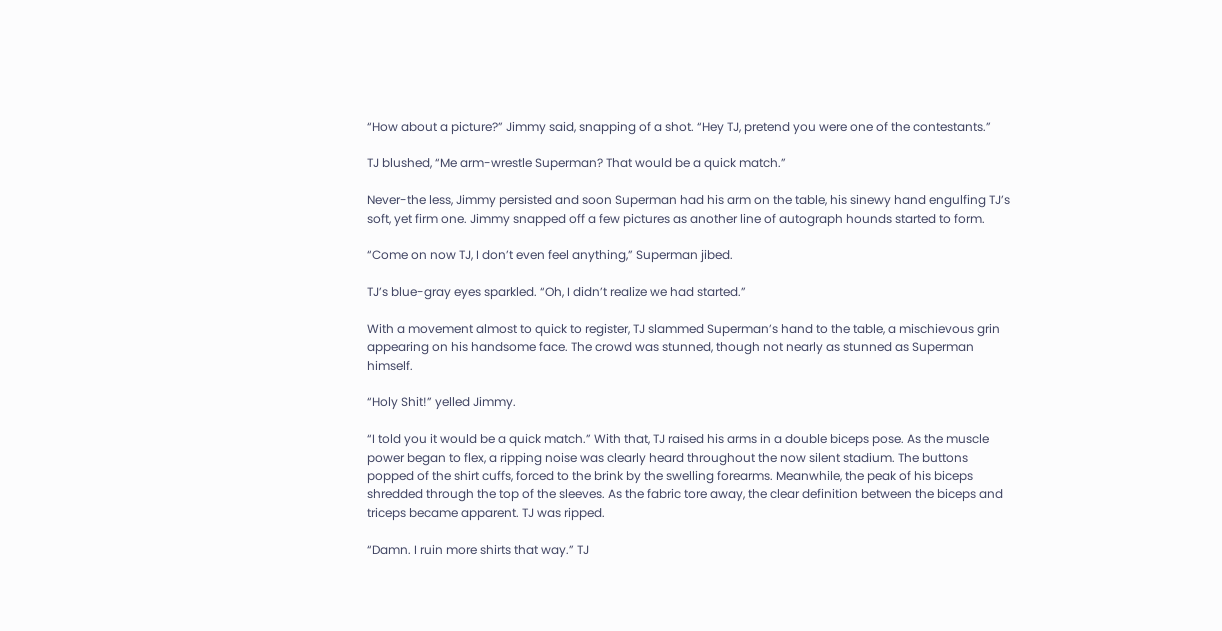“How about a picture?” Jimmy said, snapping of a shot. “Hey TJ, pretend you were one of the contestants.”

TJ blushed, “Me arm-wrestle Superman? That would be a quick match.”

Never-the less, Jimmy persisted and soon Superman had his arm on the table, his sinewy hand engulfing TJ’s soft, yet firm one. Jimmy snapped off a few pictures as another line of autograph hounds started to form.

“Come on now TJ, I don’t even feel anything,” Superman jibed.

TJ’s blue-gray eyes sparkled. “Oh, I didn’t realize we had started.”

With a movement almost to quick to register, TJ slammed Superman’s hand to the table, a mischievous grin appearing on his handsome face. The crowd was stunned, though not nearly as stunned as Superman himself.

“Holy Shit!” yelled Jimmy.

“I told you it would be a quick match.” With that, TJ raised his arms in a double biceps pose. As the muscle power began to flex, a ripping noise was clearly heard throughout the now silent stadium. The buttons popped of the shirt cuffs, forced to the brink by the swelling forearms. Meanwhile, the peak of his biceps shredded through the top of the sleeves. As the fabric tore away, the clear definition between the biceps and triceps became apparent. TJ was ripped.

“Damn. I ruin more shirts that way.” TJ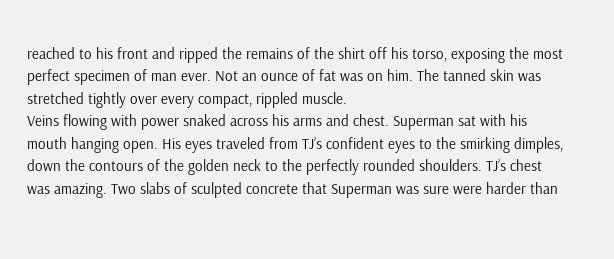reached to his front and ripped the remains of the shirt off his torso, exposing the most perfect specimen of man ever. Not an ounce of fat was on him. The tanned skin was stretched tightly over every compact, rippled muscle.
Veins flowing with power snaked across his arms and chest. Superman sat with his mouth hanging open. His eyes traveled from TJ’s confident eyes to the smirking dimples, down the contours of the golden neck to the perfectly rounded shoulders. TJ’s chest was amazing. Two slabs of sculpted concrete that Superman was sure were harder than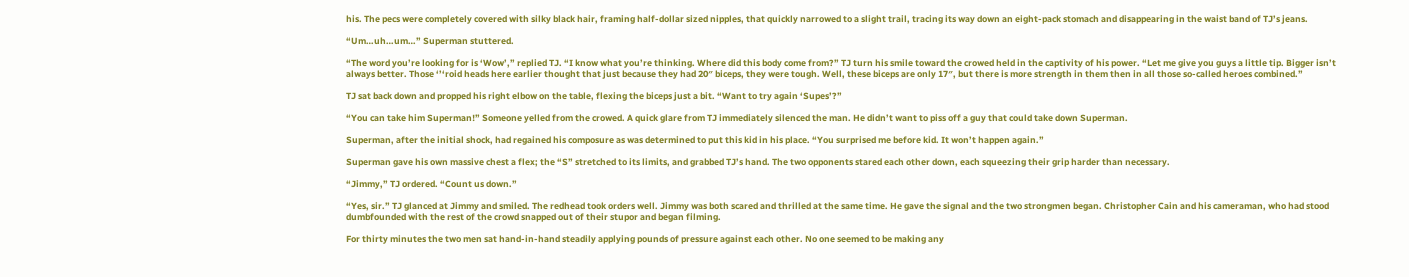his. The pecs were completely covered with silky black hair, framing half-dollar sized nipples, that quickly narrowed to a slight trail, tracing its way down an eight-pack stomach and disappearing in the waist band of TJ’s jeans.

“Um…uh…um…” Superman stuttered.

“The word you’re looking for is ‘Wow’,” replied TJ. “I know what you’re thinking. Where did this body come from?” TJ turn his smile toward the crowed held in the captivity of his power. “Let me give you guys a little tip. Bigger isn’t always better. Those ‘’‘roid heads here earlier thought that just because they had 20″ biceps, they were tough. Well, these biceps are only 17″, but there is more strength in them then in all those so-called heroes combined.”

TJ sat back down and propped his right elbow on the table, flexing the biceps just a bit. “Want to try again ‘Supes’?”

“You can take him Superman!” Someone yelled from the crowed. A quick glare from TJ immediately silenced the man. He didn’t want to piss off a guy that could take down Superman.

Superman, after the initial shock, had regained his composure as was determined to put this kid in his place. “You surprised me before kid. It won’t happen again.”

Superman gave his own massive chest a flex; the “S” stretched to its limits, and grabbed TJ’s hand. The two opponents stared each other down, each squeezing their grip harder than necessary.

“Jimmy,” TJ ordered. “Count us down.”

“Yes, sir.” TJ glanced at Jimmy and smiled. The redhead took orders well. Jimmy was both scared and thrilled at the same time. He gave the signal and the two strongmen began. Christopher Cain and his cameraman, who had stood dumbfounded with the rest of the crowd snapped out of their stupor and began filming.

For thirty minutes the two men sat hand-in-hand steadily applying pounds of pressure against each other. No one seemed to be making any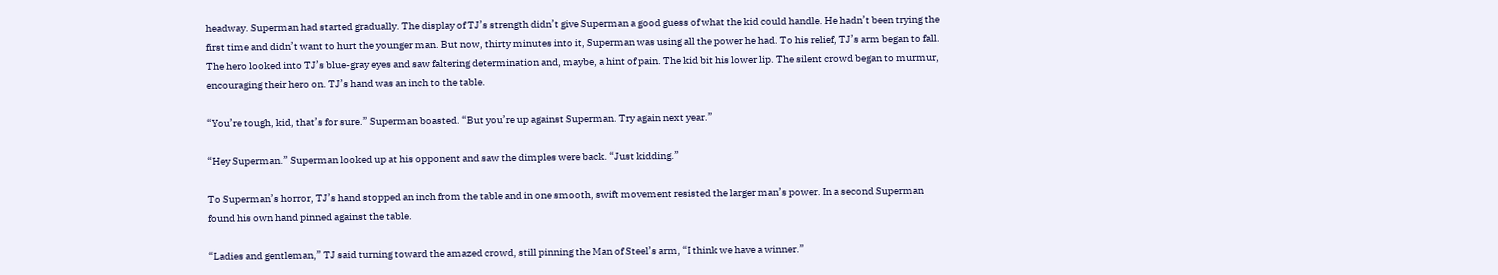headway. Superman had started gradually. The display of TJ’s strength didn’t give Superman a good guess of what the kid could handle. He hadn’t been trying the first time and didn’t want to hurt the younger man. But now, thirty minutes into it, Superman was using all the power he had. To his relief, TJ’s arm began to fall. The hero looked into TJ’s blue-gray eyes and saw faltering determination and, maybe, a hint of pain. The kid bit his lower lip. The silent crowd began to murmur, encouraging their hero on. TJ’s hand was an inch to the table.

“You’re tough, kid, that’s for sure.” Superman boasted. “But you’re up against Superman. Try again next year.”

“Hey Superman.” Superman looked up at his opponent and saw the dimples were back. “Just kidding.”

To Superman’s horror, TJ’s hand stopped an inch from the table and in one smooth, swift movement resisted the larger man’s power. In a second Superman found his own hand pinned against the table.

“Ladies and gentleman,” TJ said turning toward the amazed crowd, still pinning the Man of Steel’s arm, “I think we have a winner.”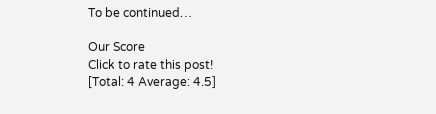To be continued…

Our Score
Click to rate this post!
[Total: 4 Average: 4.5]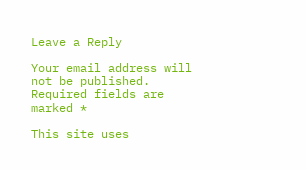Leave a Reply

Your email address will not be published. Required fields are marked *

This site uses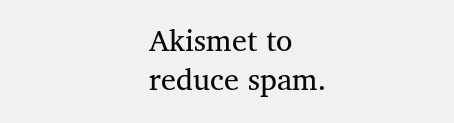Akismet to reduce spam.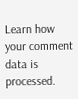Learn how your comment data is processed.